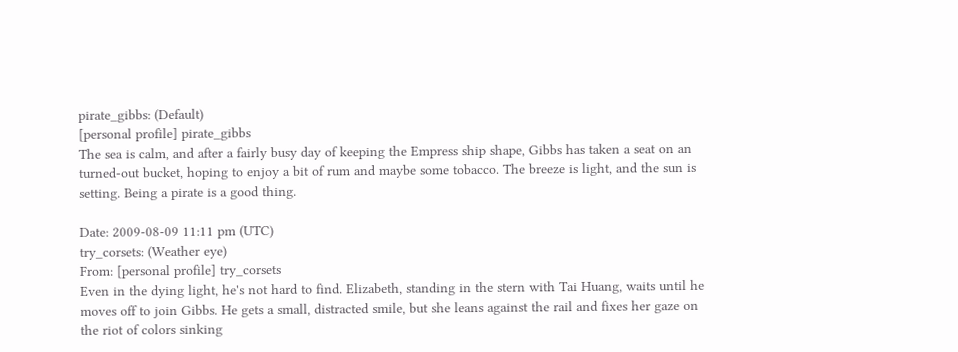pirate_gibbs: (Default)
[personal profile] pirate_gibbs
The sea is calm, and after a fairly busy day of keeping the Empress ship shape, Gibbs has taken a seat on an turned-out bucket, hoping to enjoy a bit of rum and maybe some tobacco. The breeze is light, and the sun is setting. Being a pirate is a good thing.

Date: 2009-08-09 11:11 pm (UTC)
try_corsets: (Weather eye)
From: [personal profile] try_corsets
Even in the dying light, he's not hard to find. Elizabeth, standing in the stern with Tai Huang, waits until he moves off to join Gibbs. He gets a small, distracted smile, but she leans against the rail and fixes her gaze on the riot of colors sinking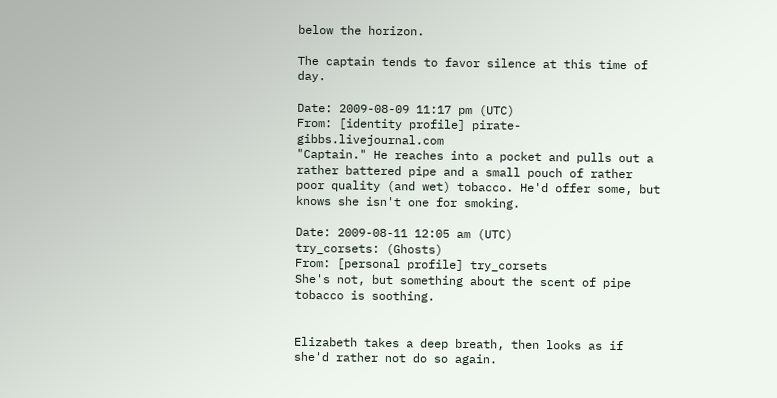below the horizon.

The captain tends to favor silence at this time of day.

Date: 2009-08-09 11:17 pm (UTC)
From: [identity profile] pirate-gibbs.livejournal.com
"Captain." He reaches into a pocket and pulls out a rather battered pipe and a small pouch of rather poor quality (and wet) tobacco. He'd offer some, but knows she isn't one for smoking.

Date: 2009-08-11 12:05 am (UTC)
try_corsets: (Ghosts)
From: [personal profile] try_corsets
She's not, but something about the scent of pipe tobacco is soothing.


Elizabeth takes a deep breath, then looks as if she'd rather not do so again.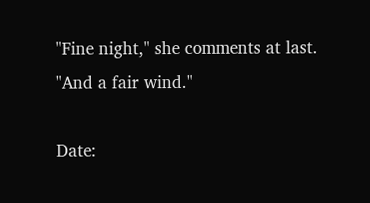"Fine night," she comments at last. "And a fair wind."

Date: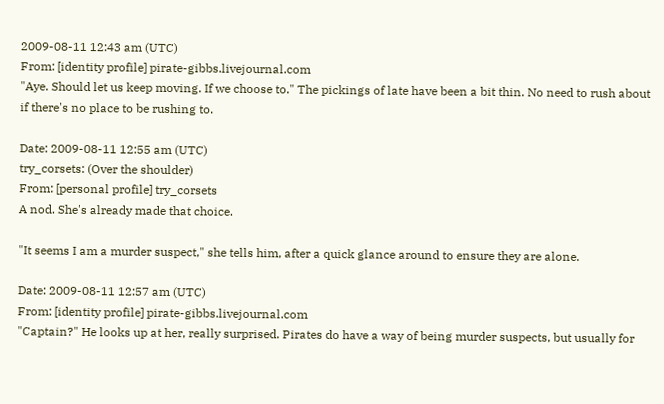2009-08-11 12:43 am (UTC)
From: [identity profile] pirate-gibbs.livejournal.com
"Aye. Should let us keep moving. If we choose to." The pickings of late have been a bit thin. No need to rush about if there's no place to be rushing to.

Date: 2009-08-11 12:55 am (UTC)
try_corsets: (Over the shoulder)
From: [personal profile] try_corsets
A nod. She's already made that choice.

"It seems I am a murder suspect," she tells him, after a quick glance around to ensure they are alone.

Date: 2009-08-11 12:57 am (UTC)
From: [identity profile] pirate-gibbs.livejournal.com
"Captain?" He looks up at her, really surprised. Pirates do have a way of being murder suspects, but usually for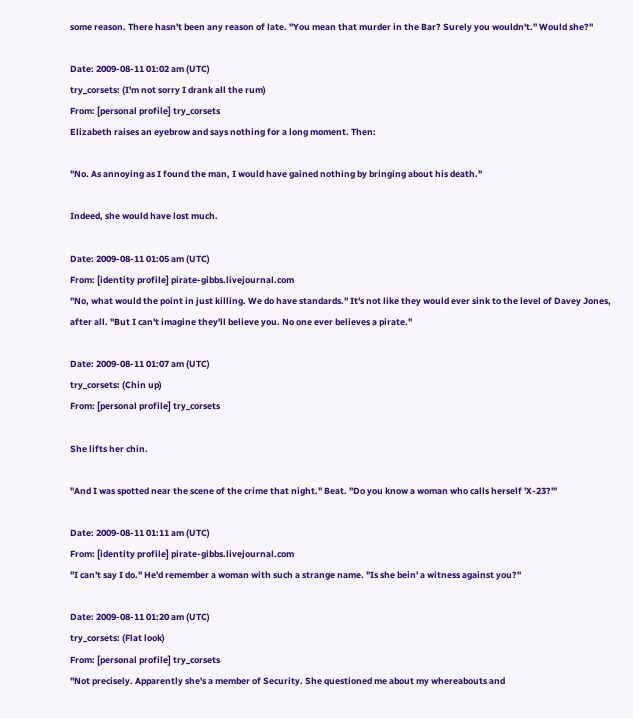some reason. There hasn't been any reason of late. "You mean that murder in the Bar? Surely you wouldn't." Would she?"

Date: 2009-08-11 01:02 am (UTC)
try_corsets: (I'm not sorry I drank all the rum)
From: [personal profile] try_corsets
Elizabeth raises an eyebrow and says nothing for a long moment. Then:

"No. As annoying as I found the man, I would have gained nothing by bringing about his death."

Indeed, she would have lost much.

Date: 2009-08-11 01:05 am (UTC)
From: [identity profile] pirate-gibbs.livejournal.com
"No, what would the point in just killing. We do have standards." It's not like they would ever sink to the level of Davey Jones, after all. "But I can't imagine they'll believe you. No one ever believes a pirate."

Date: 2009-08-11 01:07 am (UTC)
try_corsets: (Chin up)
From: [personal profile] try_corsets

She lifts her chin.

"And I was spotted near the scene of the crime that night." Beat. "Do you know a woman who calls herself 'X-23?'"

Date: 2009-08-11 01:11 am (UTC)
From: [identity profile] pirate-gibbs.livejournal.com
"I can't say I do." He'd remember a woman with such a strange name. "Is she bein' a witness against you?"

Date: 2009-08-11 01:20 am (UTC)
try_corsets: (Flat look)
From: [personal profile] try_corsets
"Not precisely. Apparently she's a member of Security. She questioned me about my whereabouts and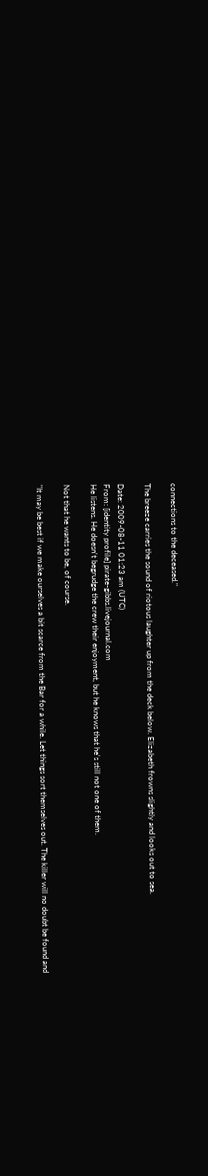connections to the deceased."

The breeze carries the sound of riotous laughter up from the deck below. Elizabeth frowns slightly and looks out to sea.

Date: 2009-08-11 01:23 am (UTC)
From: [identity profile] pirate-gibbs.livejournal.com
He listens. He doesn't begrudge the crew their enjoyment, but he knows that he's still not one of them.

Not that he wants to be, of course.

"It may be best if we make ourselves a bit scarce from the Bar for a while. Let things sort themselves out. The killer will no doubt be found and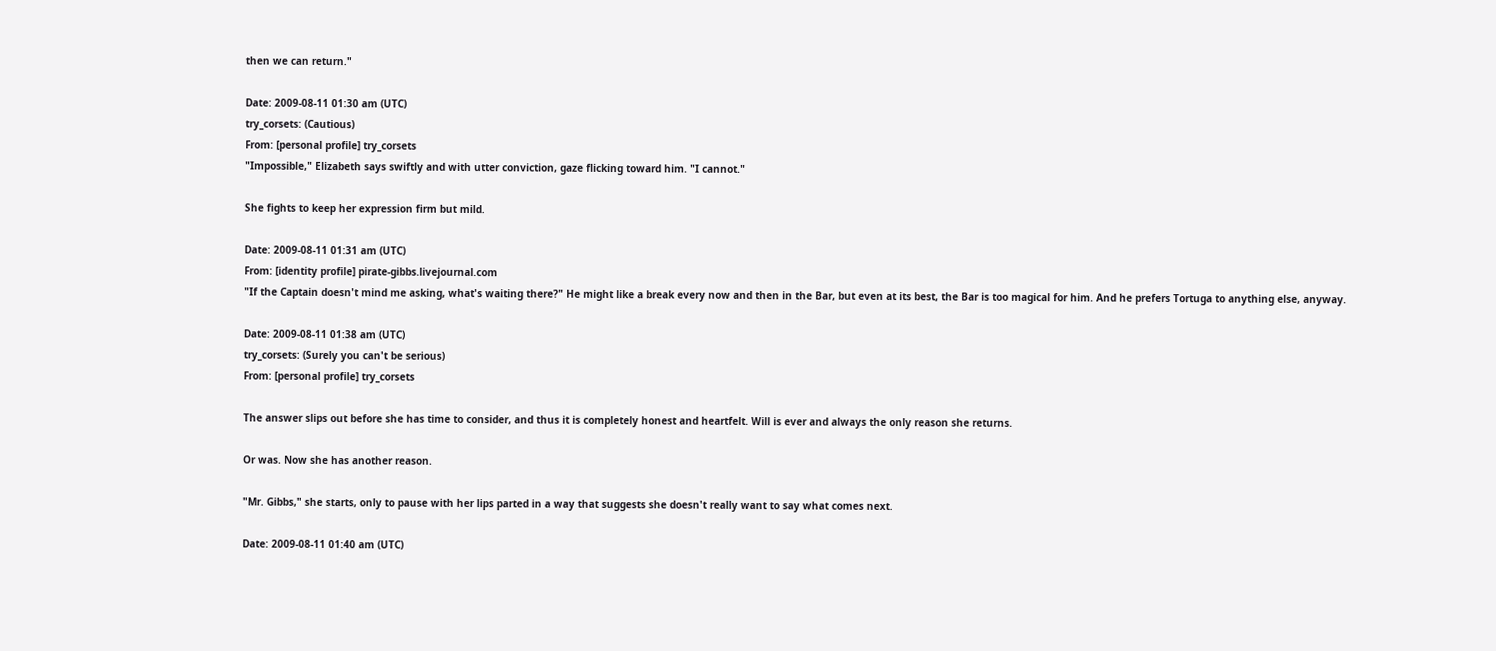then we can return."

Date: 2009-08-11 01:30 am (UTC)
try_corsets: (Cautious)
From: [personal profile] try_corsets
"Impossible," Elizabeth says swiftly and with utter conviction, gaze flicking toward him. "I cannot."

She fights to keep her expression firm but mild.

Date: 2009-08-11 01:31 am (UTC)
From: [identity profile] pirate-gibbs.livejournal.com
"If the Captain doesn't mind me asking, what's waiting there?" He might like a break every now and then in the Bar, but even at its best, the Bar is too magical for him. And he prefers Tortuga to anything else, anyway.

Date: 2009-08-11 01:38 am (UTC)
try_corsets: (Surely you can't be serious)
From: [personal profile] try_corsets

The answer slips out before she has time to consider, and thus it is completely honest and heartfelt. Will is ever and always the only reason she returns.

Or was. Now she has another reason.

"Mr. Gibbs," she starts, only to pause with her lips parted in a way that suggests she doesn't really want to say what comes next.

Date: 2009-08-11 01:40 am (UTC)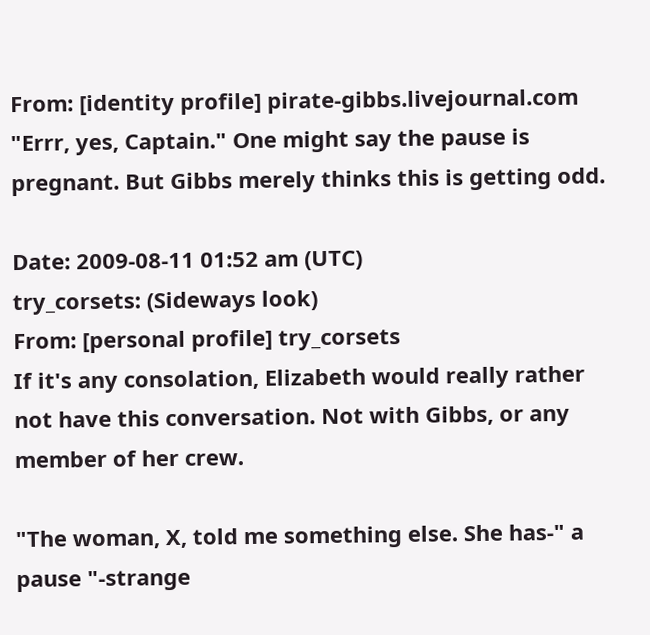From: [identity profile] pirate-gibbs.livejournal.com
"Errr, yes, Captain." One might say the pause is pregnant. But Gibbs merely thinks this is getting odd.

Date: 2009-08-11 01:52 am (UTC)
try_corsets: (Sideways look)
From: [personal profile] try_corsets
If it's any consolation, Elizabeth would really rather not have this conversation. Not with Gibbs, or any member of her crew.

"The woman, X, told me something else. She has-" a pause "-strange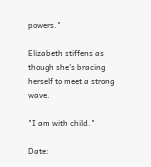powers."

Elizabeth stiffens as though she's bracing herself to meet a strong wave.

"I am with child."

Date: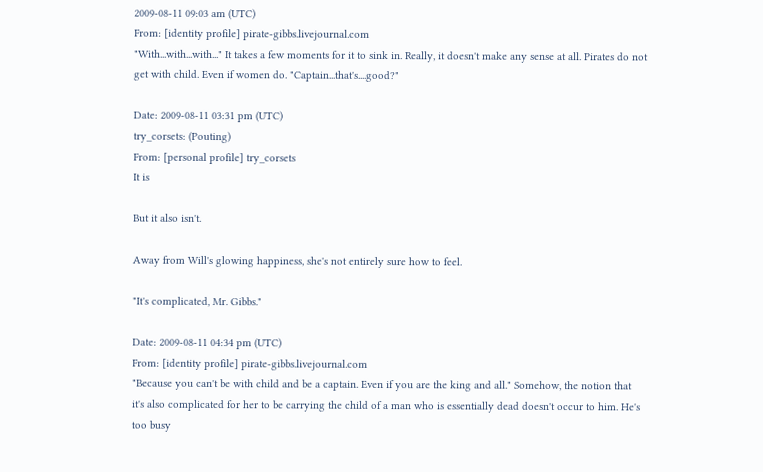2009-08-11 09:03 am (UTC)
From: [identity profile] pirate-gibbs.livejournal.com
"With...with...with..." It takes a few moments for it to sink in. Really, it doesn't make any sense at all. Pirates do not get with child. Even if women do. "Captain...that's....good?"

Date: 2009-08-11 03:31 pm (UTC)
try_corsets: (Pouting)
From: [personal profile] try_corsets
It is

But it also isn't.

Away from Will's glowing happiness, she's not entirely sure how to feel.

"It's complicated, Mr. Gibbs."

Date: 2009-08-11 04:34 pm (UTC)
From: [identity profile] pirate-gibbs.livejournal.com
"Because you can't be with child and be a captain. Even if you are the king and all." Somehow, the notion that it's also complicated for her to be carrying the child of a man who is essentially dead doesn't occur to him. He's too busy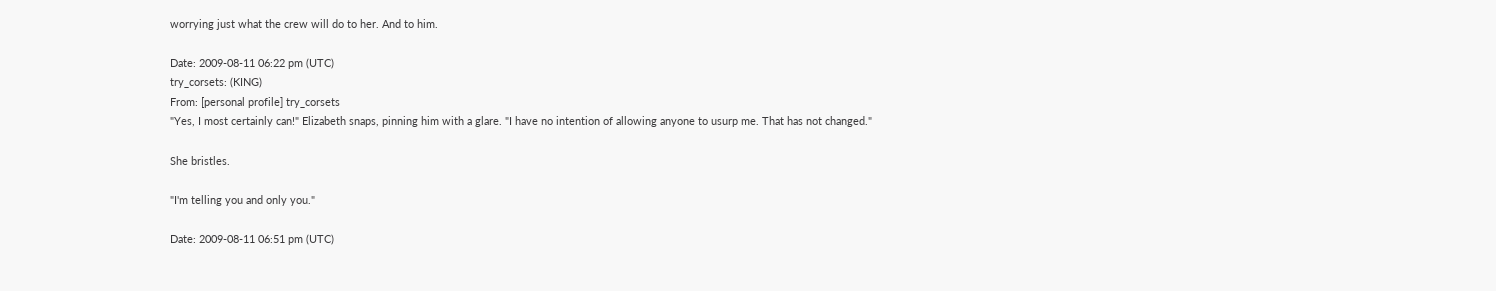worrying just what the crew will do to her. And to him.

Date: 2009-08-11 06:22 pm (UTC)
try_corsets: (KING)
From: [personal profile] try_corsets
"Yes, I most certainly can!" Elizabeth snaps, pinning him with a glare. "I have no intention of allowing anyone to usurp me. That has not changed."

She bristles.

"I'm telling you and only you."

Date: 2009-08-11 06:51 pm (UTC)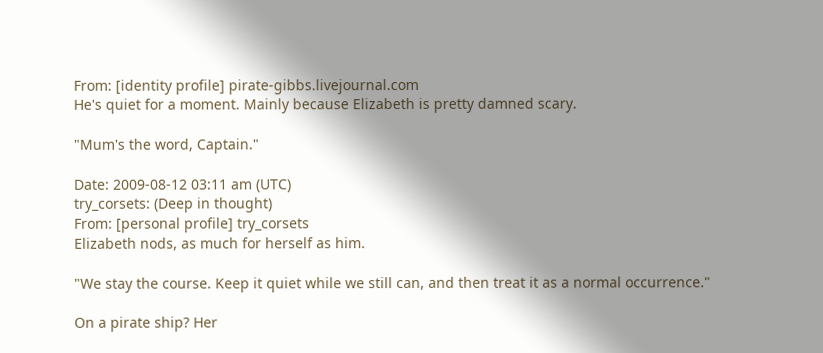From: [identity profile] pirate-gibbs.livejournal.com
He's quiet for a moment. Mainly because Elizabeth is pretty damned scary.

"Mum's the word, Captain."

Date: 2009-08-12 03:11 am (UTC)
try_corsets: (Deep in thought)
From: [personal profile] try_corsets
Elizabeth nods, as much for herself as him.

"We stay the course. Keep it quiet while we still can, and then treat it as a normal occurrence."

On a pirate ship? Her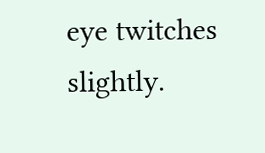eye twitches slightly.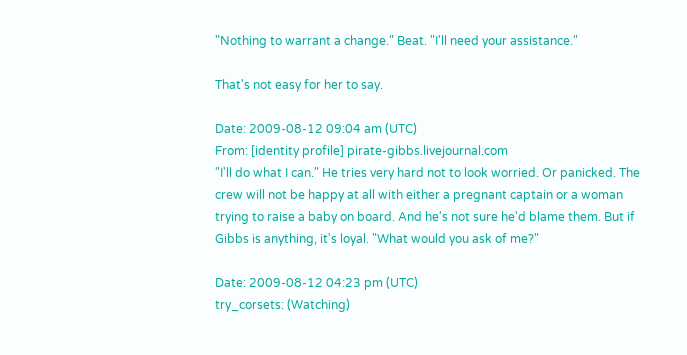"Nothing to warrant a change." Beat. "I'll need your assistance."

That's not easy for her to say.

Date: 2009-08-12 09:04 am (UTC)
From: [identity profile] pirate-gibbs.livejournal.com
"I'll do what I can." He tries very hard not to look worried. Or panicked. The crew will not be happy at all with either a pregnant captain or a woman trying to raise a baby on board. And he's not sure he'd blame them. But if Gibbs is anything, it's loyal. "What would you ask of me?"

Date: 2009-08-12 04:23 pm (UTC)
try_corsets: (Watching)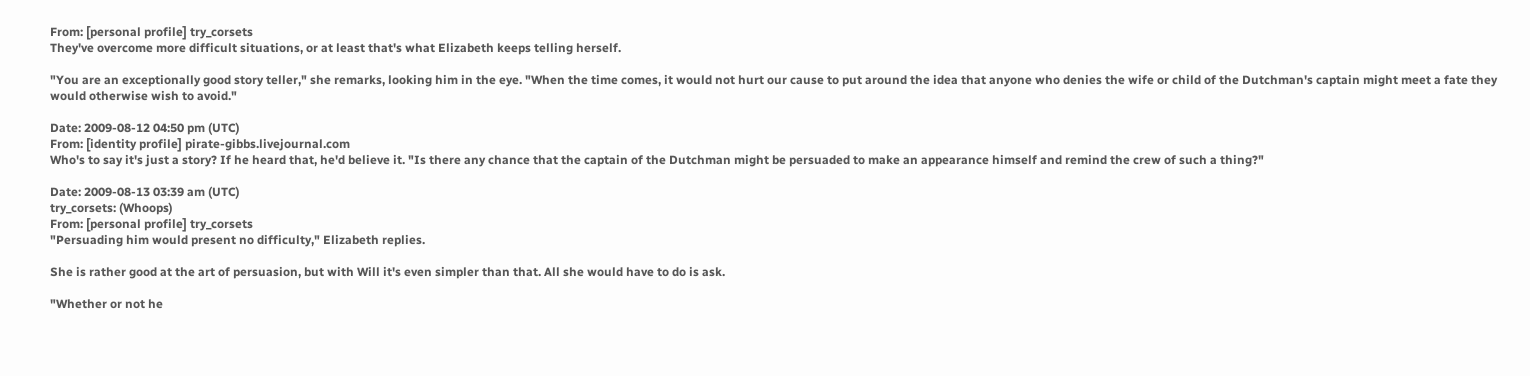From: [personal profile] try_corsets
They've overcome more difficult situations, or at least that's what Elizabeth keeps telling herself.

"You are an exceptionally good story teller," she remarks, looking him in the eye. "When the time comes, it would not hurt our cause to put around the idea that anyone who denies the wife or child of the Dutchman's captain might meet a fate they would otherwise wish to avoid."

Date: 2009-08-12 04:50 pm (UTC)
From: [identity profile] pirate-gibbs.livejournal.com
Who's to say it's just a story? If he heard that, he'd believe it. "Is there any chance that the captain of the Dutchman might be persuaded to make an appearance himself and remind the crew of such a thing?"

Date: 2009-08-13 03:39 am (UTC)
try_corsets: (Whoops)
From: [personal profile] try_corsets
"Persuading him would present no difficulty," Elizabeth replies.

She is rather good at the art of persuasion, but with Will it's even simpler than that. All she would have to do is ask.

"Whether or not he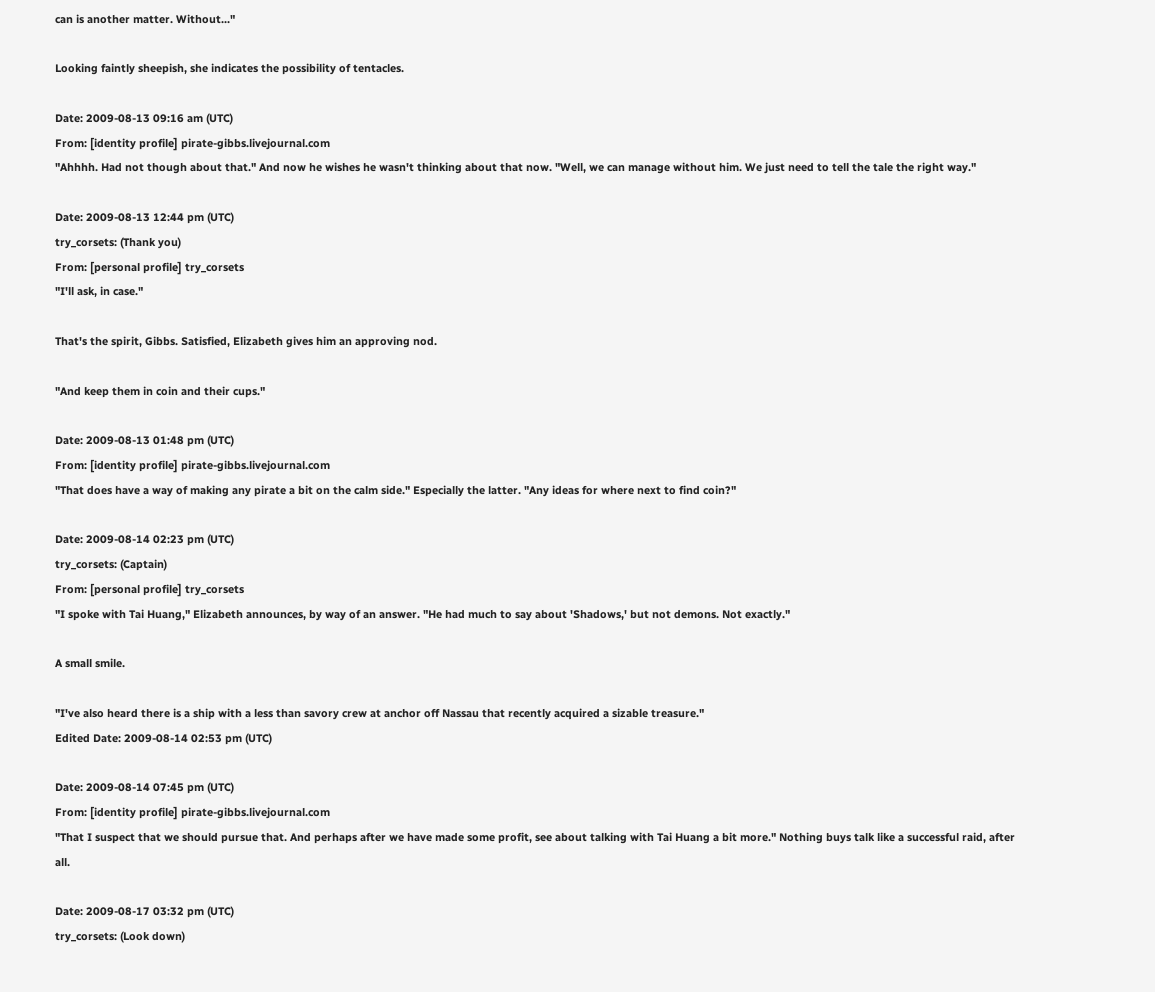can is another matter. Without..."

Looking faintly sheepish, she indicates the possibility of tentacles.

Date: 2009-08-13 09:16 am (UTC)
From: [identity profile] pirate-gibbs.livejournal.com
"Ahhhh. Had not though about that." And now he wishes he wasn't thinking about that now. "Well, we can manage without him. We just need to tell the tale the right way."

Date: 2009-08-13 12:44 pm (UTC)
try_corsets: (Thank you)
From: [personal profile] try_corsets
"I'll ask, in case."

That's the spirit, Gibbs. Satisfied, Elizabeth gives him an approving nod.

"And keep them in coin and their cups."

Date: 2009-08-13 01:48 pm (UTC)
From: [identity profile] pirate-gibbs.livejournal.com
"That does have a way of making any pirate a bit on the calm side." Especially the latter. "Any ideas for where next to find coin?"

Date: 2009-08-14 02:23 pm (UTC)
try_corsets: (Captain)
From: [personal profile] try_corsets
"I spoke with Tai Huang," Elizabeth announces, by way of an answer. "He had much to say about 'Shadows,' but not demons. Not exactly."

A small smile.

"I've also heard there is a ship with a less than savory crew at anchor off Nassau that recently acquired a sizable treasure."
Edited Date: 2009-08-14 02:53 pm (UTC)

Date: 2009-08-14 07:45 pm (UTC)
From: [identity profile] pirate-gibbs.livejournal.com
"That I suspect that we should pursue that. And perhaps after we have made some profit, see about talking with Tai Huang a bit more." Nothing buys talk like a successful raid, after all.

Date: 2009-08-17 03:32 pm (UTC)
try_corsets: (Look down)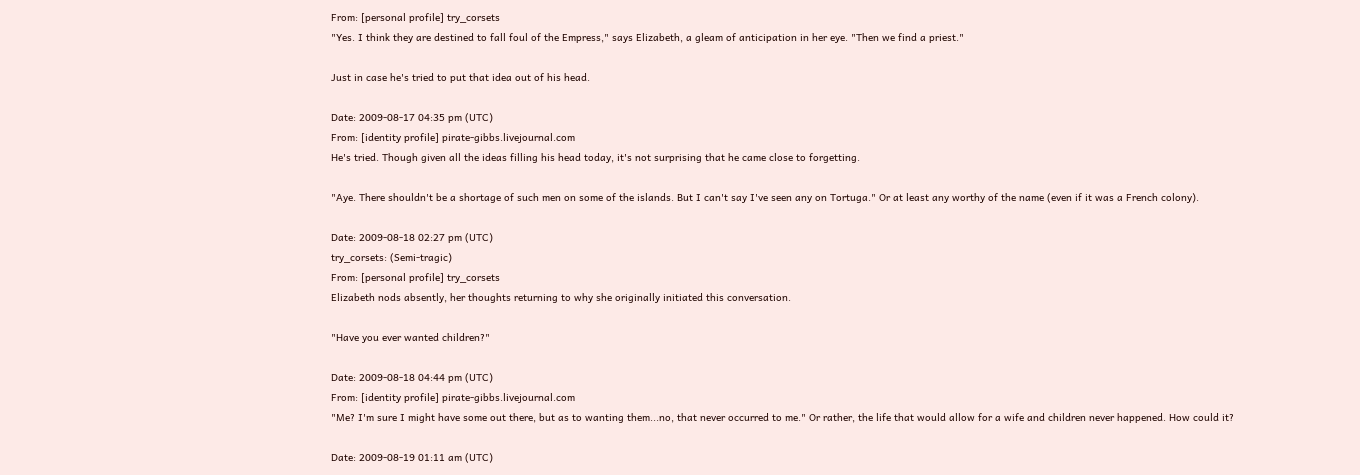From: [personal profile] try_corsets
"Yes. I think they are destined to fall foul of the Empress," says Elizabeth, a gleam of anticipation in her eye. "Then we find a priest."

Just in case he's tried to put that idea out of his head.

Date: 2009-08-17 04:35 pm (UTC)
From: [identity profile] pirate-gibbs.livejournal.com
He's tried. Though given all the ideas filling his head today, it's not surprising that he came close to forgetting.

"Aye. There shouldn't be a shortage of such men on some of the islands. But I can't say I've seen any on Tortuga." Or at least any worthy of the name (even if it was a French colony).

Date: 2009-08-18 02:27 pm (UTC)
try_corsets: (Semi-tragic)
From: [personal profile] try_corsets
Elizabeth nods absently, her thoughts returning to why she originally initiated this conversation.

"Have you ever wanted children?"

Date: 2009-08-18 04:44 pm (UTC)
From: [identity profile] pirate-gibbs.livejournal.com
"Me? I'm sure I might have some out there, but as to wanting them...no, that never occurred to me." Or rather, the life that would allow for a wife and children never happened. How could it?

Date: 2009-08-19 01:11 am (UTC)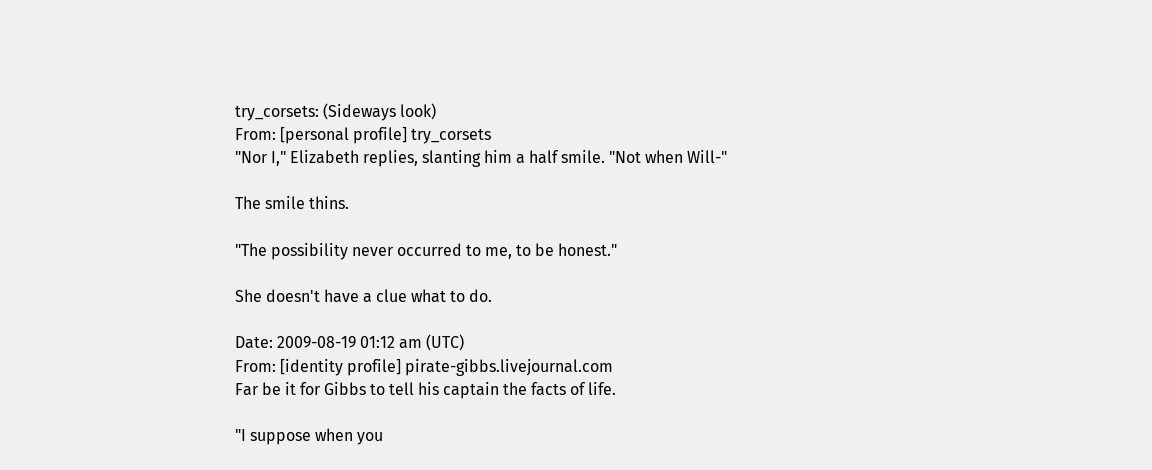try_corsets: (Sideways look)
From: [personal profile] try_corsets
"Nor I," Elizabeth replies, slanting him a half smile. "Not when Will-"

The smile thins.

"The possibility never occurred to me, to be honest."

She doesn't have a clue what to do.

Date: 2009-08-19 01:12 am (UTC)
From: [identity profile] pirate-gibbs.livejournal.com
Far be it for Gibbs to tell his captain the facts of life.

"I suppose when you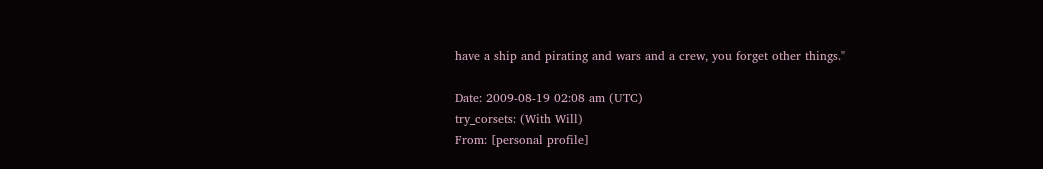have a ship and pirating and wars and a crew, you forget other things."

Date: 2009-08-19 02:08 am (UTC)
try_corsets: (With Will)
From: [personal profile]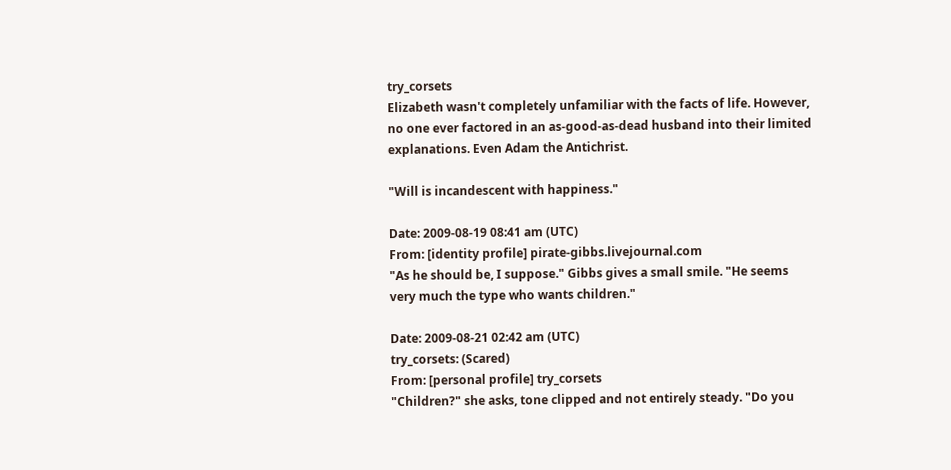try_corsets
Elizabeth wasn't completely unfamiliar with the facts of life. However, no one ever factored in an as-good-as-dead husband into their limited explanations. Even Adam the Antichrist.

"Will is incandescent with happiness."

Date: 2009-08-19 08:41 am (UTC)
From: [identity profile] pirate-gibbs.livejournal.com
"As he should be, I suppose." Gibbs gives a small smile. "He seems very much the type who wants children."

Date: 2009-08-21 02:42 am (UTC)
try_corsets: (Scared)
From: [personal profile] try_corsets
"Children?" she asks, tone clipped and not entirely steady. "Do you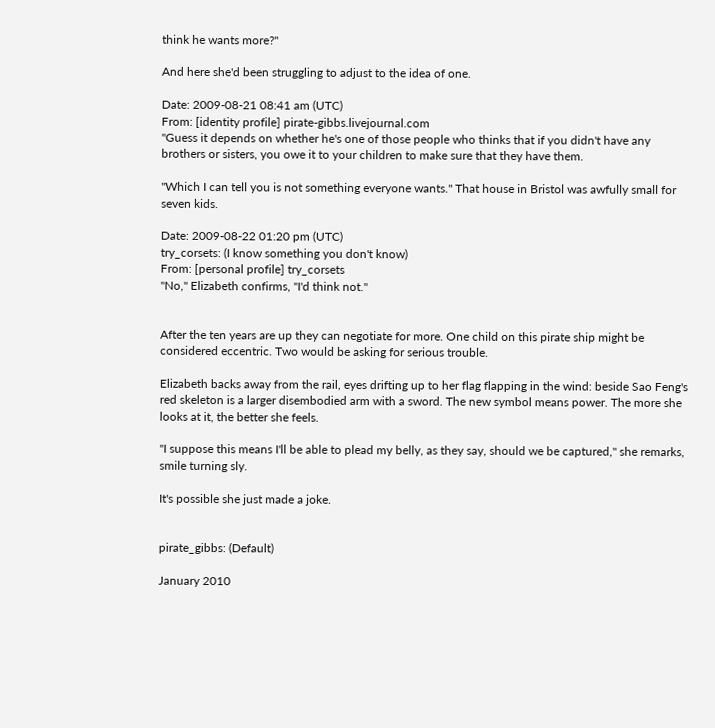think he wants more?"

And here she'd been struggling to adjust to the idea of one.

Date: 2009-08-21 08:41 am (UTC)
From: [identity profile] pirate-gibbs.livejournal.com
"Guess it depends on whether he's one of those people who thinks that if you didn't have any brothers or sisters, you owe it to your children to make sure that they have them.

"Which I can tell you is not something everyone wants." That house in Bristol was awfully small for seven kids.

Date: 2009-08-22 01:20 pm (UTC)
try_corsets: (I know something you don't know)
From: [personal profile] try_corsets
"No," Elizabeth confirms, "I'd think not."


After the ten years are up they can negotiate for more. One child on this pirate ship might be considered eccentric. Two would be asking for serious trouble.

Elizabeth backs away from the rail, eyes drifting up to her flag flapping in the wind: beside Sao Feng's red skeleton is a larger disembodied arm with a sword. The new symbol means power. The more she looks at it, the better she feels.

"I suppose this means I'll be able to plead my belly, as they say, should we be captured," she remarks, smile turning sly.

It's possible she just made a joke.


pirate_gibbs: (Default)

January 2010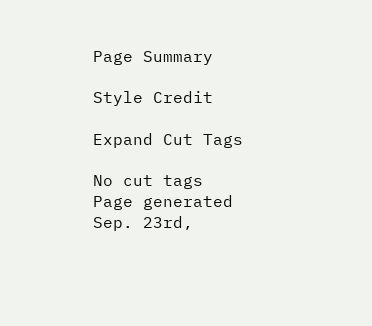Page Summary

Style Credit

Expand Cut Tags

No cut tags
Page generated Sep. 23rd,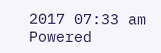2017 07:33 am
Powered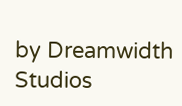by Dreamwidth Studios